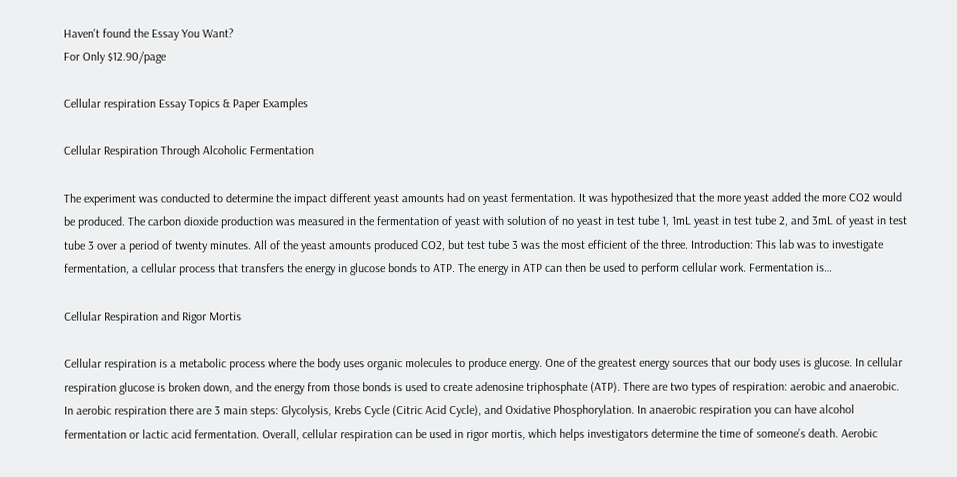Haven't found the Essay You Want?
For Only $12.90/page

Cellular respiration Essay Topics & Paper Examples

Cellular Respiration Through Alcoholic Fermentation

The experiment was conducted to determine the impact different yeast amounts had on yeast fermentation. It was hypothesized that the more yeast added the more CO2 would be produced. The carbon dioxide production was measured in the fermentation of yeast with solution of no yeast in test tube 1, 1mL yeast in test tube 2, and 3mL of yeast in test tube 3 over a period of twenty minutes. All of the yeast amounts produced CO2, but test tube 3 was the most efficient of the three. Introduction: This lab was to investigate fermentation, a cellular process that transfers the energy in glucose bonds to ATP. The energy in ATP can then be used to perform cellular work. Fermentation is…

Cellular Respiration and Rigor Mortis

Cellular respiration is a metabolic process where the body uses organic molecules to produce energy. One of the greatest energy sources that our body uses is glucose. In cellular respiration glucose is broken down, and the energy from those bonds is used to create adenosine triphosphate (ATP). There are two types of respiration: aerobic and anaerobic. In aerobic respiration there are 3 main steps: Glycolysis, Krebs Cycle (Citric Acid Cycle), and Oxidative Phosphorylation. In anaerobic respiration you can have alcohol fermentation or lactic acid fermentation. Overall, cellular respiration can be used in rigor mortis, which helps investigators determine the time of someone’s death. Aerobic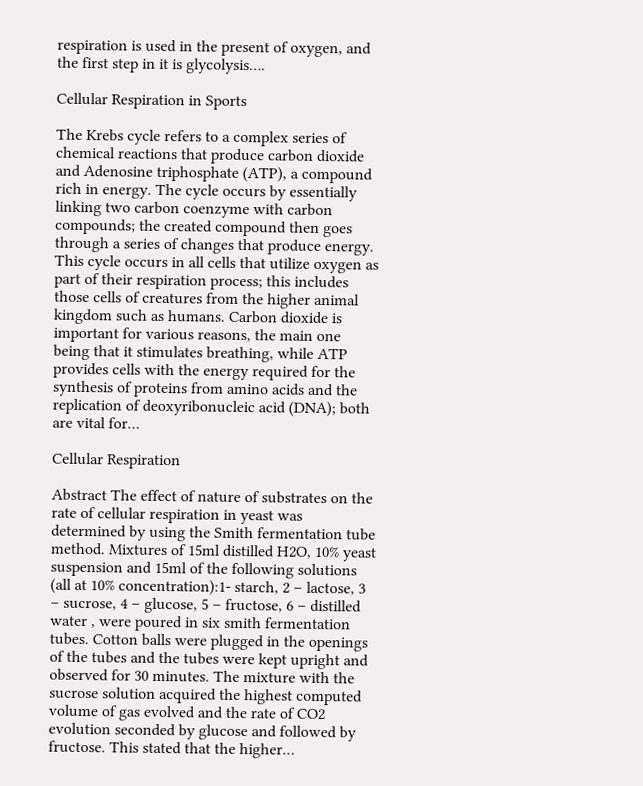respiration is used in the present of oxygen, and the first step in it is glycolysis….

Cellular Respiration in Sports

The Krebs cycle refers to a complex series of chemical reactions that produce carbon dioxide and Adenosine triphosphate (ATP), a compound rich in energy. The cycle occurs by essentially linking two carbon coenzyme with carbon compounds; the created compound then goes through a series of changes that produce energy. This cycle occurs in all cells that utilize oxygen as part of their respiration process; this includes those cells of creatures from the higher animal kingdom such as humans. Carbon dioxide is important for various reasons, the main one being that it stimulates breathing, while ATP provides cells with the energy required for the synthesis of proteins from amino acids and the replication of deoxyribonucleic acid (DNA); both are vital for…

Cellular Respiration

Abstract The effect of nature of substrates on the rate of cellular respiration in yeast was determined by using the Smith fermentation tube method. Mixtures of 15ml distilled H2O, 10% yeast suspension and 15ml of the following solutions (all at 10% concentration):1- starch, 2 – lactose, 3 – sucrose, 4 – glucose, 5 – fructose, 6 – distilled water , were poured in six smith fermentation tubes. Cotton balls were plugged in the openings of the tubes and the tubes were kept upright and observed for 30 minutes. The mixture with the sucrose solution acquired the highest computed volume of gas evolved and the rate of CO2 evolution seconded by glucose and followed by fructose. This stated that the higher…